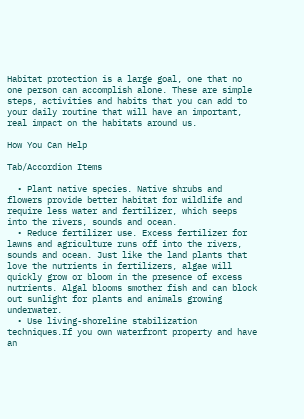Habitat protection is a large goal, one that no one person can accomplish alone. These are simple steps, activities and habits that you can add to your daily routine that will have an important, real impact on the habitats around us.

How You Can Help

Tab/Accordion Items

  • Plant native species. Native shrubs and flowers provide better habitat for wildlife and require less water and fertilizer, which seeps into the rivers, sounds and ocean.
  • Reduce fertilizer use. Excess fertilizer for lawns and agriculture runs off into the rivers, sounds and ocean. Just like the land plants that love the nutrients in fertilizers, algae will quickly grow or bloom in the presence of excess nutrients. Algal blooms smother fish and can block out sunlight for plants and animals growing underwater.
  • Use living-shoreline stabilization techniques.If you own waterfront property and have an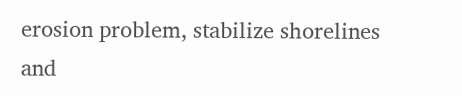erosion problem, stabilize shorelines and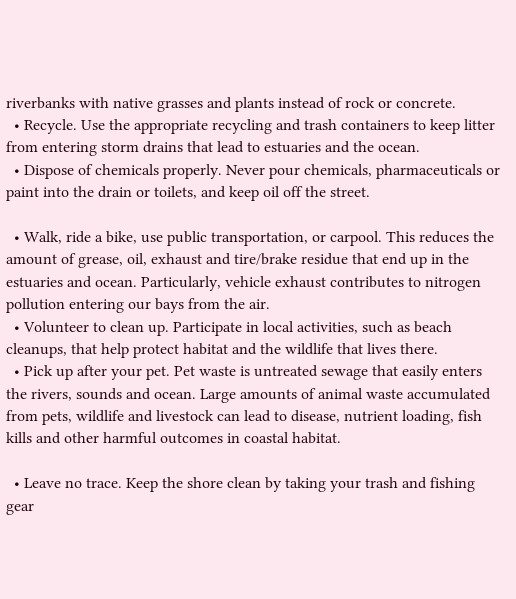riverbanks with native grasses and plants instead of rock or concrete.
  • Recycle. Use the appropriate recycling and trash containers to keep litter from entering storm drains that lead to estuaries and the ocean.
  • Dispose of chemicals properly. Never pour chemicals, pharmaceuticals or paint into the drain or toilets, and keep oil off the street.

  • Walk, ride a bike, use public transportation, or carpool. This reduces the amount of grease, oil, exhaust and tire/brake residue that end up in the estuaries and ocean. Particularly, vehicle exhaust contributes to nitrogen pollution entering our bays from the air.
  • Volunteer to clean up. Participate in local activities, such as beach cleanups, that help protect habitat and the wildlife that lives there.
  • Pick up after your pet. Pet waste is untreated sewage that easily enters the rivers, sounds and ocean. Large amounts of animal waste accumulated from pets, wildlife and livestock can lead to disease, nutrient loading, fish kills and other harmful outcomes in coastal habitat.

  • Leave no trace. Keep the shore clean by taking your trash and fishing gear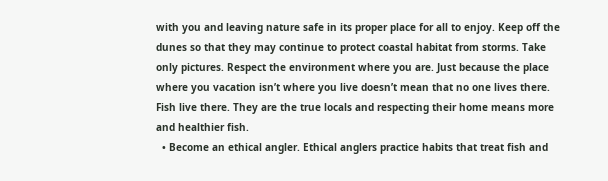with you and leaving nature safe in its proper place for all to enjoy. Keep off the dunes so that they may continue to protect coastal habitat from storms. Take only pictures. Respect the environment where you are. Just because the place where you vacation isn’t where you live doesn’t mean that no one lives there. Fish live there. They are the true locals and respecting their home means more and healthier fish.
  • Become an ethical angler. Ethical anglers practice habits that treat fish and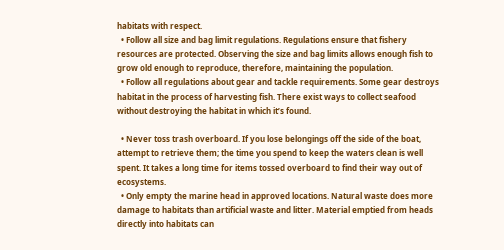habitats with respect.
  • Follow all size and bag limit regulations. Regulations ensure that fishery resources are protected. Observing the size and bag limits allows enough fish to grow old enough to reproduce, therefore, maintaining the population.
  • Follow all regulations about gear and tackle requirements. Some gear destroys habitat in the process of harvesting fish. There exist ways to collect seafood without destroying the habitat in which it’s found.

  • Never toss trash overboard. If you lose belongings off the side of the boat, attempt to retrieve them; the time you spend to keep the waters clean is well spent. It takes a long time for items tossed overboard to find their way out of ecosystems.
  • Only empty the marine head in approved locations. Natural waste does more damage to habitats than artificial waste and litter. Material emptied from heads directly into habitats can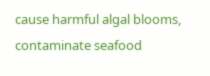cause harmful algal blooms, contaminate seafood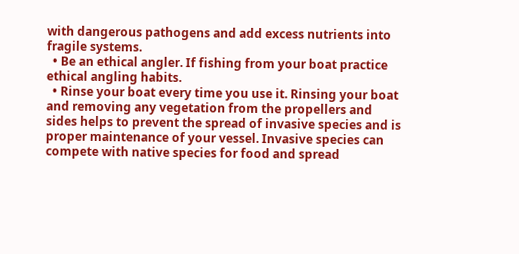with dangerous pathogens and add excess nutrients into fragile systems.
  • Be an ethical angler. If fishing from your boat practice ethical angling habits.
  • Rinse your boat every time you use it. Rinsing your boat and removing any vegetation from the propellers and sides helps to prevent the spread of invasive species and is proper maintenance of your vessel. Invasive species can compete with native species for food and spread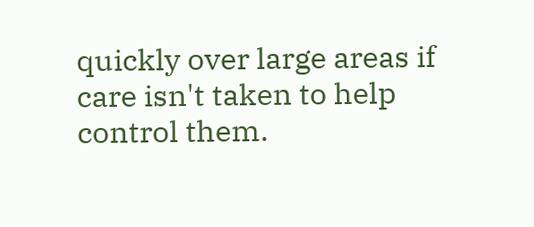quickly over large areas if care isn't taken to help control them.